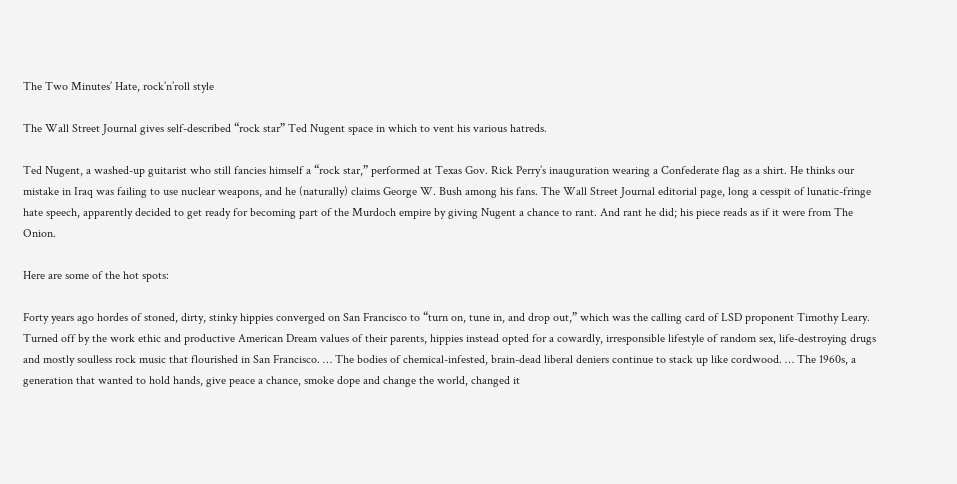The Two Minutes’ Hate, rock’n’roll style

The Wall Street Journal gives self-described “rock star” Ted Nugent space in which to vent his various hatreds.

Ted Nugent, a washed-up guitarist who still fancies himself a “rock star,” performed at Texas Gov. Rick Perry’s inauguration wearing a Confederate flag as a shirt. He thinks our mistake in Iraq was failing to use nuclear weapons, and he (naturally) claims George W. Bush among his fans. The Wall Street Journal editorial page, long a cesspit of lunatic-fringe hate speech, apparently decided to get ready for becoming part of the Murdoch empire by giving Nugent a chance to rant. And rant he did; his piece reads as if it were from The Onion.

Here are some of the hot spots:

Forty years ago hordes of stoned, dirty, stinky hippies converged on San Francisco to “turn on, tune in, and drop out,” which was the calling card of LSD proponent Timothy Leary. Turned off by the work ethic and productive American Dream values of their parents, hippies instead opted for a cowardly, irresponsible lifestyle of random sex, life-destroying drugs and mostly soulless rock music that flourished in San Francisco. … The bodies of chemical-infested, brain-dead liberal deniers continue to stack up like cordwood. … The 1960s, a generation that wanted to hold hands, give peace a chance, smoke dope and change the world, changed it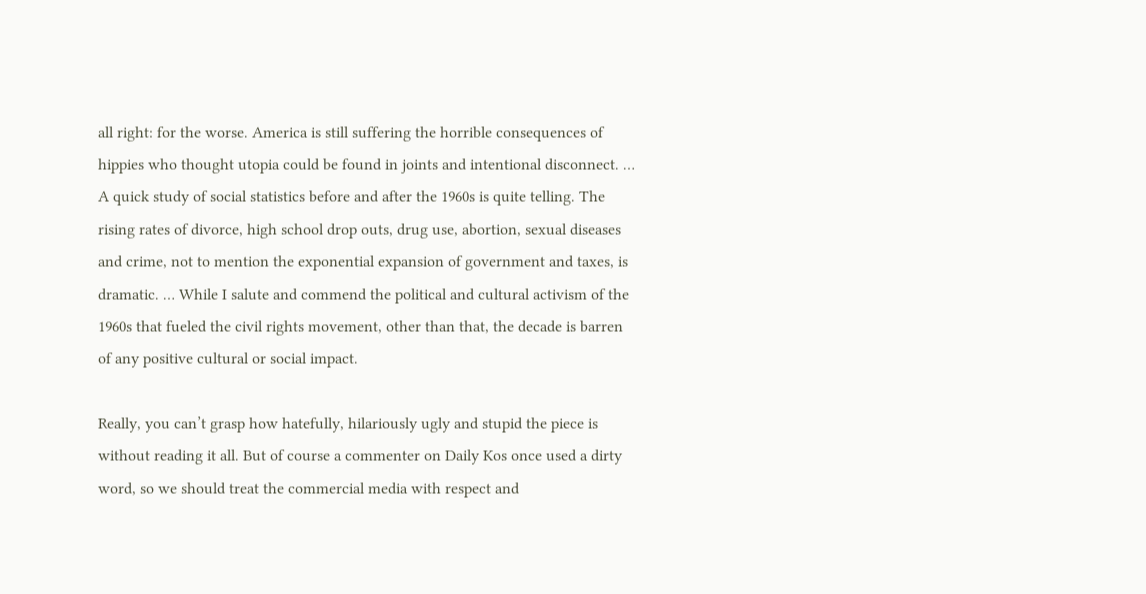all right: for the worse. America is still suffering the horrible consequences of hippies who thought utopia could be found in joints and intentional disconnect. … A quick study of social statistics before and after the 1960s is quite telling. The rising rates of divorce, high school drop outs, drug use, abortion, sexual diseases and crime, not to mention the exponential expansion of government and taxes, is dramatic. … While I salute and commend the political and cultural activism of the 1960s that fueled the civil rights movement, other than that, the decade is barren of any positive cultural or social impact.

Really, you can’t grasp how hatefully, hilariously ugly and stupid the piece is without reading it all. But of course a commenter on Daily Kos once used a dirty word, so we should treat the commercial media with respect and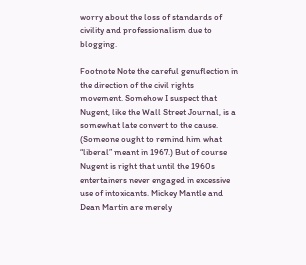worry about the loss of standards of civility and professionalism due to blogging.

Footnote Note the careful genuflection in the direction of the civil rights movement. Somehow I suspect that Nugent, like the Wall Street Journal, is a somewhat late convert to the cause. (Someone ought to remind him what “liberal” meant in 1967.) But of course Nugent is right that until the 1960s entertainers never engaged in excessive use of intoxicants. Mickey Mantle and Dean Martin are merely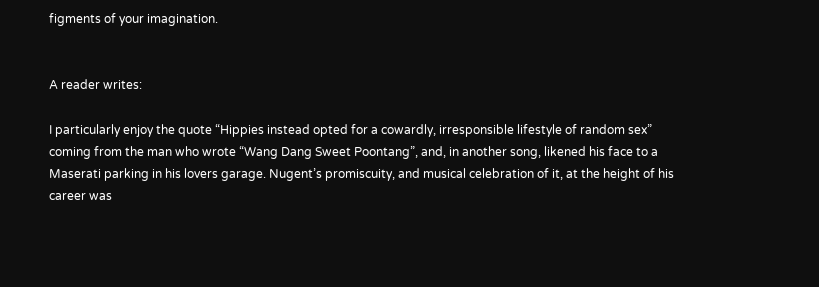figments of your imagination.


A reader writes:

I particularly enjoy the quote “Hippies instead opted for a cowardly, irresponsible lifestyle of random sex” coming from the man who wrote “Wang Dang Sweet Poontang”, and, in another song, likened his face to a Maserati parking in his lovers garage. Nugent’s promiscuity, and musical celebration of it, at the height of his career was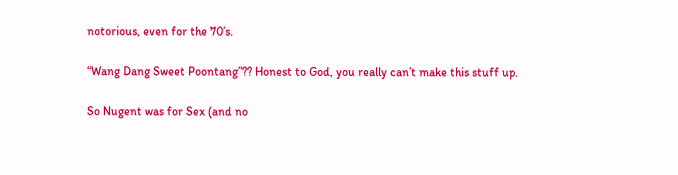notorious, even for the 70’s.

“Wang Dang Sweet Poontang”?? Honest to God, you really can’t make this stuff up.

So Nugent was for Sex (and no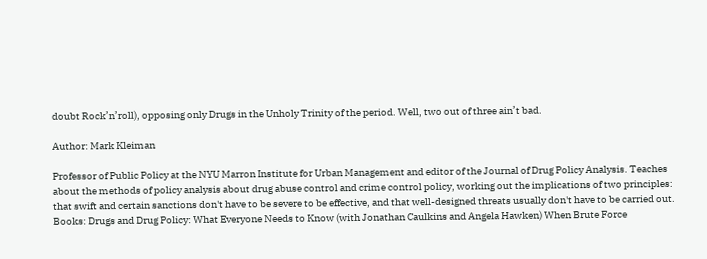doubt Rock’n’roll), opposing only Drugs in the Unholy Trinity of the period. Well, two out of three ain’t bad.

Author: Mark Kleiman

Professor of Public Policy at the NYU Marron Institute for Urban Management and editor of the Journal of Drug Policy Analysis. Teaches about the methods of policy analysis about drug abuse control and crime control policy, working out the implications of two principles: that swift and certain sanctions don't have to be severe to be effective, and that well-designed threats usually don't have to be carried out. Books: Drugs and Drug Policy: What Everyone Needs to Know (with Jonathan Caulkins and Angela Hawken) When Brute Force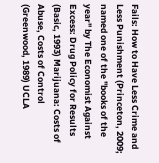Fails: How to Have Less Crime and Less Punishment (Princeton, 2009; named one of the "books of the year" by The Economist Against Excess: Drug Policy for Results (Basic, 1993) Marijuana: Costs of Abuse, Costs of Control (Greenwood, 1989) UCLA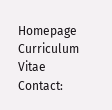Homepage Curriculum Vitae Contact: